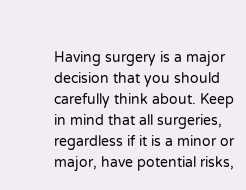Having surgery is a major decision that you should carefully think about. Keep in mind that all surgeries, regardless if it is a minor or major, have potential risks,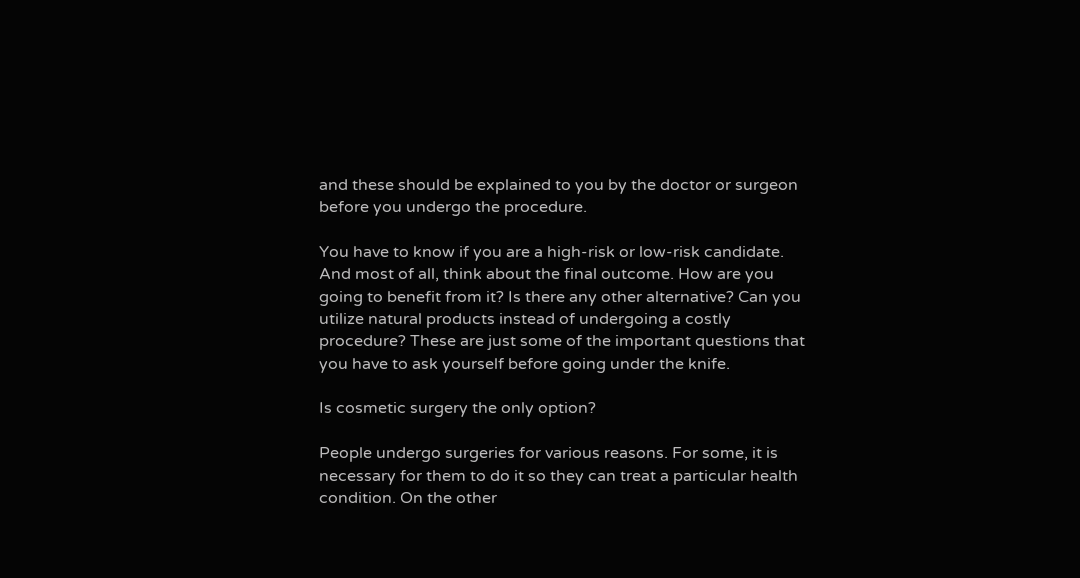and these should be explained to you by the doctor or surgeon before you undergo the procedure.

You have to know if you are a high-risk or low-risk candidate. And most of all, think about the final outcome. How are you going to benefit from it? Is there any other alternative? Can you utilize natural products instead of undergoing a costly procedure? These are just some of the important questions that you have to ask yourself before going under the knife.

Is cosmetic surgery the only option?

People undergo surgeries for various reasons. For some, it is necessary for them to do it so they can treat a particular health condition. On the other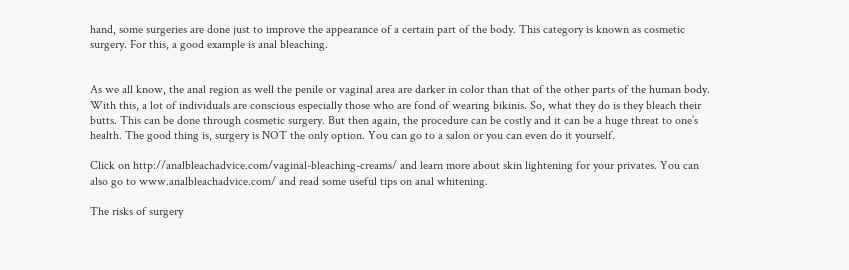hand, some surgeries are done just to improve the appearance of a certain part of the body. This category is known as cosmetic surgery. For this, a good example is anal bleaching.


As we all know, the anal region as well the penile or vaginal area are darker in color than that of the other parts of the human body. With this, a lot of individuals are conscious especially those who are fond of wearing bikinis. So, what they do is they bleach their butts. This can be done through cosmetic surgery. But then again, the procedure can be costly and it can be a huge threat to one’s health. The good thing is, surgery is NOT the only option. You can go to a salon or you can even do it yourself.

Click on http://analbleachadvice.com/vaginal-bleaching-creams/ and learn more about skin lightening for your privates. You can also go to www.analbleachadvice.com/ and read some useful tips on anal whitening.

The risks of surgery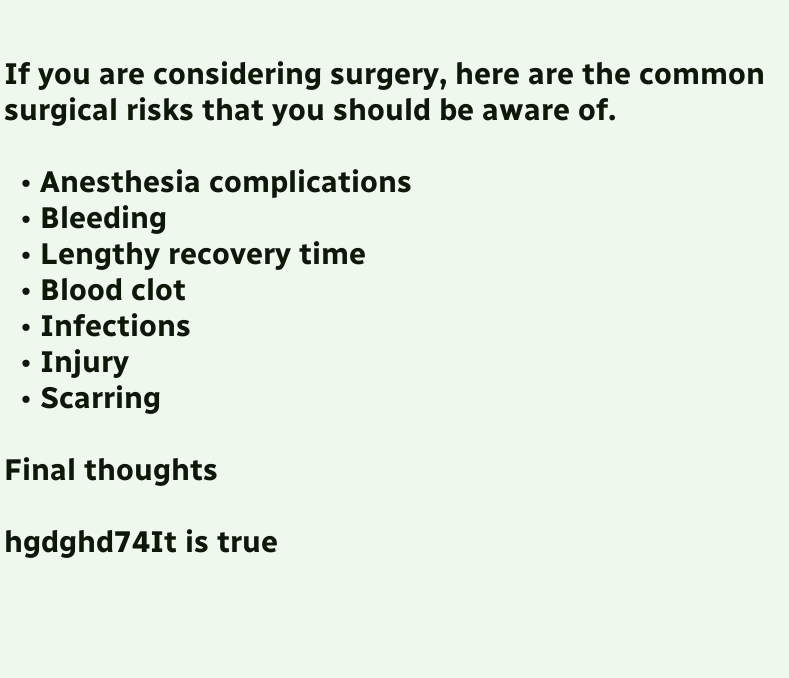If you are considering surgery, here are the common surgical risks that you should be aware of.

  • Anesthesia complications
  • Bleeding
  • Lengthy recovery time
  • Blood clot
  • Infections
  • Injury
  • Scarring

Final thoughts

hgdghd74It is true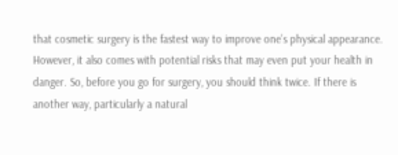that cosmetic surgery is the fastest way to improve one’s physical appearance. However, it also comes with potential risks that may even put your health in danger. So, before you go for surgery, you should think twice. If there is another way, particularly a natural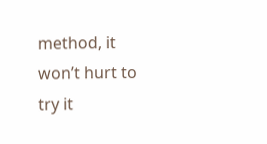method, it won’t hurt to try it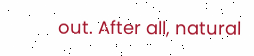out. After all, natural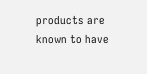products are known to have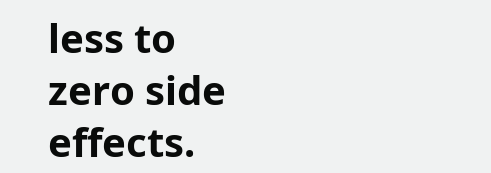less to zero side effects.